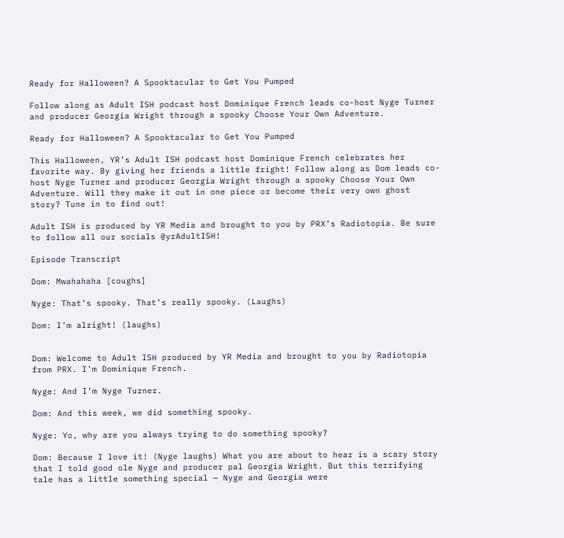Ready for Halloween? A Spooktacular to Get You Pumped

Follow along as Adult ISH podcast host Dominique French leads co-host Nyge Turner and producer Georgia Wright through a spooky Choose Your Own Adventure.

Ready for Halloween? A Spooktacular to Get You Pumped

This Halloween, YR’s Adult ISH podcast host Dominique French celebrates her favorite way. By giving her friends a little fright! Follow along as Dom leads co-host Nyge Turner and producer Georgia Wright through a spooky Choose Your Own Adventure. Will they make it out in one piece or become their very own ghost story? Tune in to find out!

Adult ISH is produced by YR Media and brought to you by PRX’s Radiotopia. Be sure to follow all our socials @yrAdultISH!

Episode Transcript

Dom: Mwahahaha [coughs]

Nyge: That’s spooky. That’s really spooky. (Laughs)

Dom: I’m alright! (laughs)


Dom: Welcome to Adult ISH produced by YR Media and brought to you by Radiotopia from PRX. I’m Dominique French.

Nyge: And I’m Nyge Turner.

Dom: And this week, we did something spooky.

Nyge: Yo, why are you always trying to do something spooky?

Dom: Because I love it! (Nyge laughs) What you are about to hear is a scary story that I told good ole Nyge and producer pal Georgia Wright. But this terrifying tale has a little something special — Nyge and Georgia were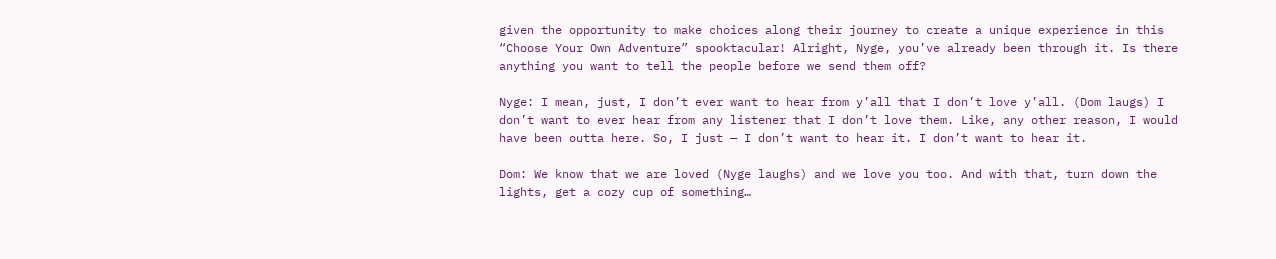given the opportunity to make choices along their journey to create a unique experience in this “Choose Your Own Adventure” spooktacular! Alright, Nyge, you’ve already been through it. Is there anything you want to tell the people before we send them off?

Nyge: I mean, just, I don’t ever want to hear from y’all that I don’t love y’all. (Dom laugs) I don’t want to ever hear from any listener that I don’t love them. Like, any other reason, I would have been outta here. So, I just — I don’t want to hear it. I don’t want to hear it.

Dom: We know that we are loved (Nyge laughs) and we love you too. And with that, turn down the lights, get a cozy cup of something…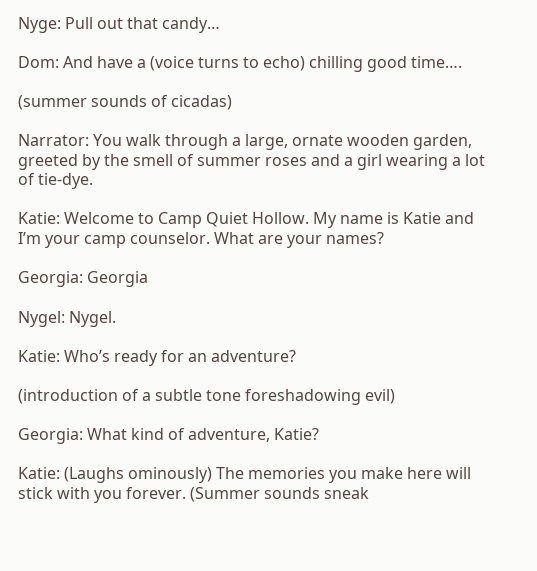Nyge: Pull out that candy…

Dom: And have a (voice turns to echo) chilling good time….

(summer sounds of cicadas)

Narrator: You walk through a large, ornate wooden garden, greeted by the smell of summer roses and a girl wearing a lot of tie-dye.

Katie: Welcome to Camp Quiet Hollow. My name is Katie and I’m your camp counselor. What are your names?

Georgia: Georgia

Nygel: Nygel.

Katie: Who’s ready for an adventure?

(introduction of a subtle tone foreshadowing evil)

Georgia: What kind of adventure, Katie?

Katie: (Laughs ominously) The memories you make here will stick with you forever. (Summer sounds sneak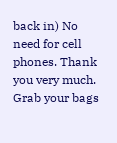back in) No need for cell phones. Thank you very much. Grab your bags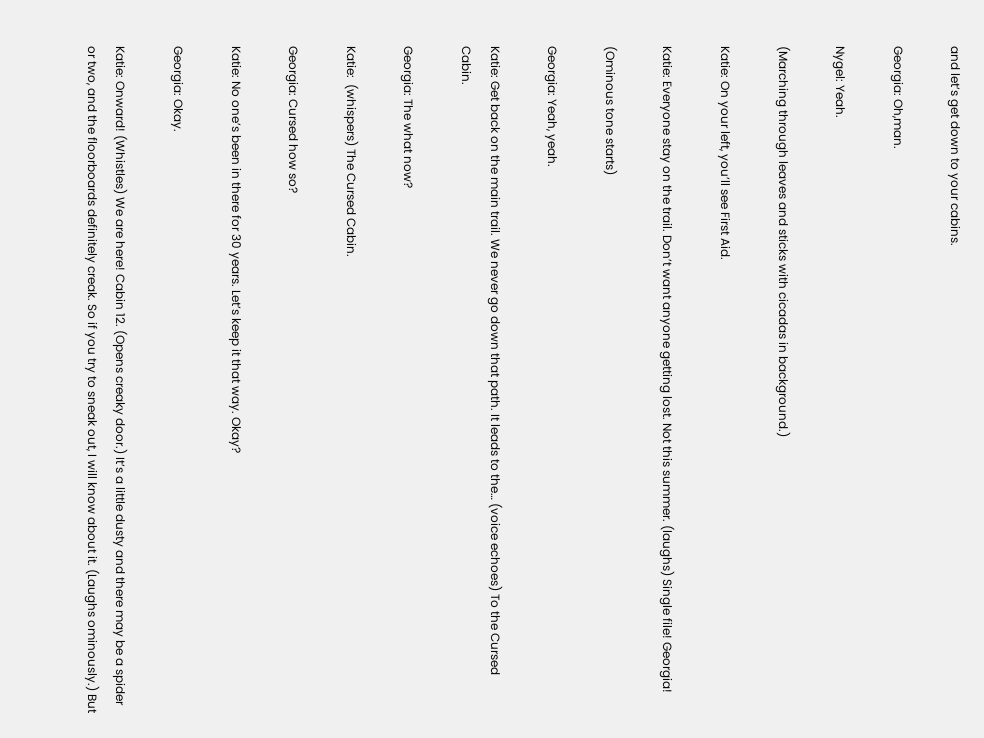and let’s get down to your cabins.

Georgia: Oh,man.

Nygel: Yeah.

(Marching through leaves and sticks with cicadas in background.)

Katie: On your left, you’ll see First Aid.

Katie: Everyone stay on the trail. Don’t want anyone getting lost. Not this summer. (laughs) Single file! Georgia!

(Ominous tone starts)

Georgia: Yeah, yeah.

Katie: Get back on the main trail. We never go down that path. It leads to the… (voice echoes) To the Cursed Cabin.

Georgia: The what now?

Katie:  (whispers) The Cursed Cabin.

Georgia: Cursed how so?

Katie: No one’s been in there for 30 years. Let’s keep it that way. Okay?

Georgia: Okay.

Katie: Onward! (Whistles) We are here! Cabin 12. (Opens creaky door.) It’s a little dusty and there may be a spider or two, and the floorboards definitely creak. So if you try to sneak out, I will know about it. (Laughs ominously.) But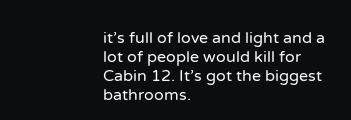it’s full of love and light and a lot of people would kill for Cabin 12. It’s got the biggest bathrooms.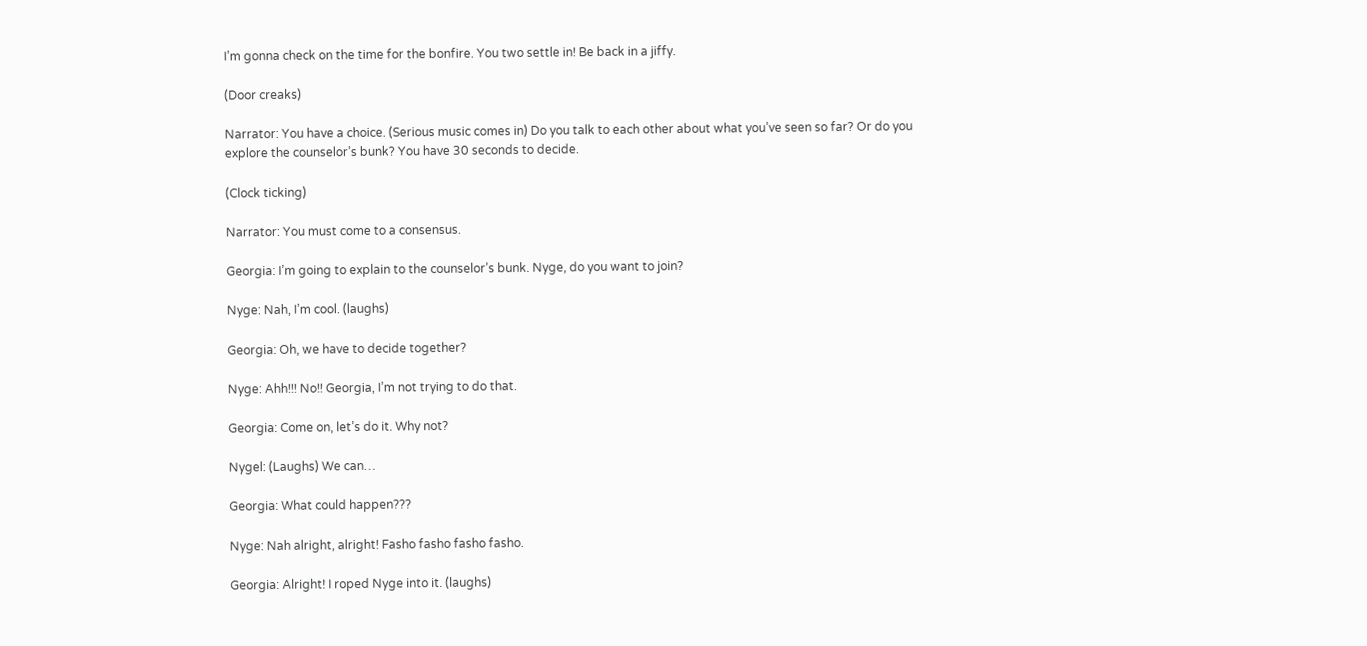I’m gonna check on the time for the bonfire. You two settle in! Be back in a jiffy.

(Door creaks)

Narrator: You have a choice. (Serious music comes in) Do you talk to each other about what you’ve seen so far? Or do you explore the counselor’s bunk? You have 30 seconds to decide.

(Clock ticking)

Narrator: You must come to a consensus.

Georgia: I’m going to explain to the counselor’s bunk. Nyge, do you want to join?

Nyge: Nah, I’m cool. (laughs)

Georgia: Oh, we have to decide together?

Nyge: Ahh!!! No!! Georgia, I’m not trying to do that.

Georgia: Come on, let’s do it. Why not?

Nygel: (Laughs) We can…

Georgia: What could happen???

Nyge: Nah alright, alright! Fasho fasho fasho fasho.

Georgia: Alright! I roped Nyge into it. (laughs)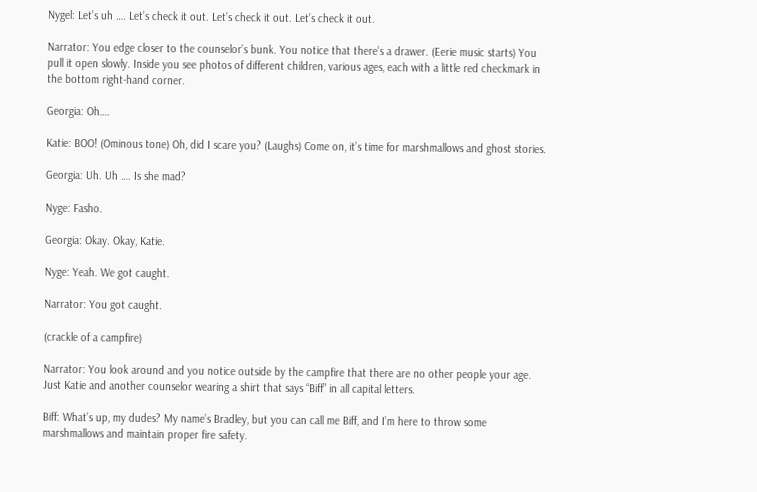Nygel: Let’s uh …. Let’s check it out. Let’s check it out. Let’s check it out.

Narrator: You edge closer to the counselor’s bunk. You notice that there’s a drawer. (Eerie music starts) You pull it open slowly. Inside you see photos of different children, various ages, each with a little red checkmark in the bottom right-hand corner.

Georgia: Oh….

Katie: BOO! (Ominous tone) Oh, did I scare you? (Laughs) Come on, it’s time for marshmallows and ghost stories.

Georgia: Uh. Uh …. Is she mad?

Nyge: Fasho.

Georgia: Okay. Okay, Katie.

Nyge: Yeah. We got caught.

Narrator: You got caught.

(crackle of a campfire)

Narrator: You look around and you notice outside by the campfire that there are no other people your age. Just Katie and another counselor wearing a shirt that says “Biff” in all capital letters.

Biff: What’s up, my dudes? My name’s Bradley, but you can call me Biff, and I’m here to throw some marshmallows and maintain proper fire safety.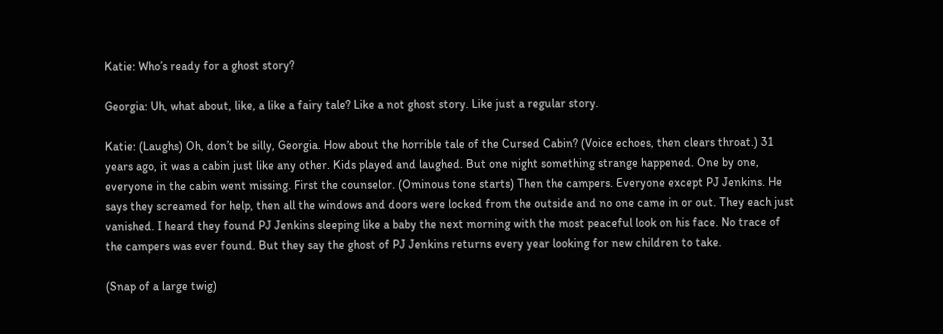Katie: Who’s ready for a ghost story?

Georgia: Uh, what about, like, a like a fairy tale? Like a not ghost story. Like just a regular story.

Katie: (Laughs) Oh, don’t be silly, Georgia. How about the horrible tale of the Cursed Cabin? (Voice echoes, then clears throat.) 31 years ago, it was a cabin just like any other. Kids played and laughed. But one night something strange happened. One by one, everyone in the cabin went missing. First the counselor. (Ominous tone starts) Then the campers. Everyone except PJ Jenkins. He says they screamed for help, then all the windows and doors were locked from the outside and no one came in or out. They each just vanished. I heard they found PJ Jenkins sleeping like a baby the next morning with the most peaceful look on his face. No trace of the campers was ever found. But they say the ghost of PJ Jenkins returns every year looking for new children to take.

(Snap of a large twig)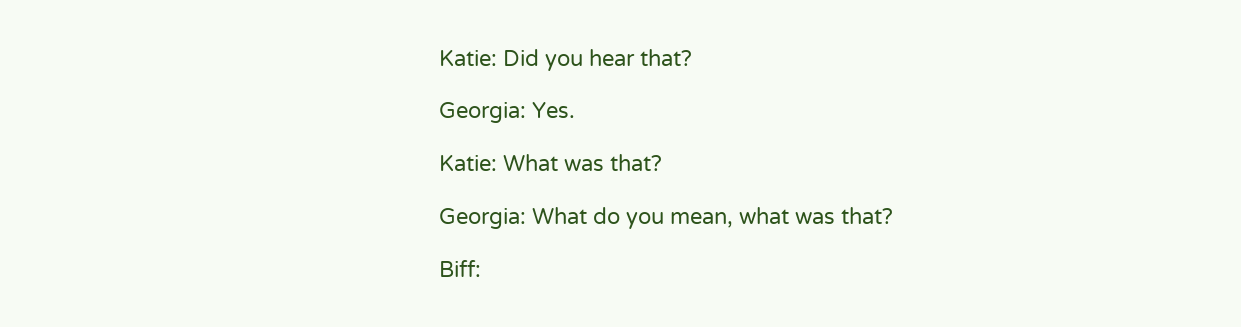Katie: Did you hear that?

Georgia: Yes.

Katie: What was that?

Georgia: What do you mean, what was that?

Biff: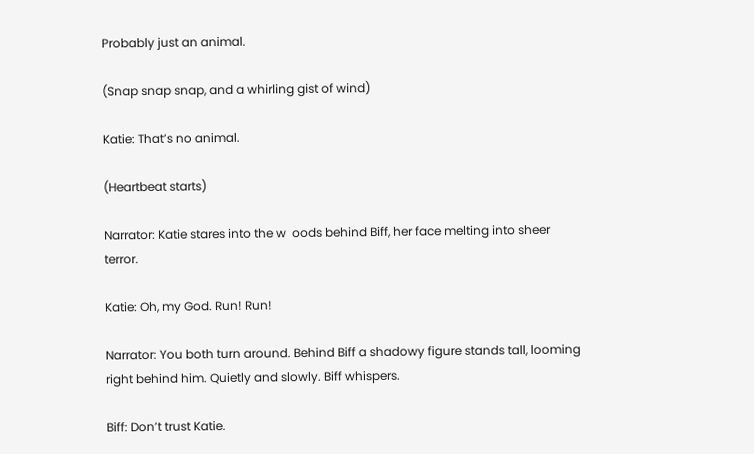Probably just an animal.

(Snap snap snap, and a whirling gist of wind)

Katie: That’s no animal.

(Heartbeat starts)

Narrator: Katie stares into the w  oods behind Biff, her face melting into sheer terror.

Katie: Oh, my God. Run! Run!

Narrator: You both turn around. Behind Biff a shadowy figure stands tall, looming right behind him. Quietly and slowly. Biff whispers.

Biff: Don’t trust Katie.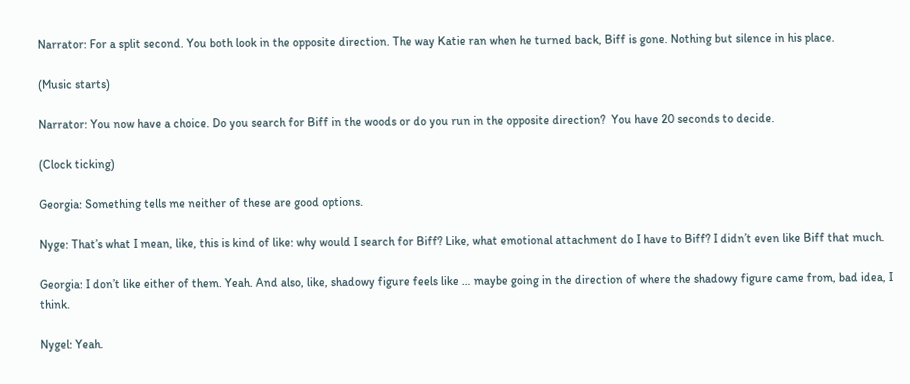Narrator: For a split second. You both look in the opposite direction. The way Katie ran when he turned back, Biff is gone. Nothing but silence in his place.

(Music starts)

Narrator: You now have a choice. Do you search for Biff in the woods or do you run in the opposite direction?  You have 20 seconds to decide.

(Clock ticking)

Georgia: Something tells me neither of these are good options.

Nyge: That’s what I mean, like, this is kind of like: why would I search for Biff? Like, what emotional attachment do I have to Biff? I didn’t even like Biff that much.

Georgia: I don’t like either of them. Yeah. And also, like, shadowy figure feels like … maybe going in the direction of where the shadowy figure came from, bad idea, I think.

Nygel: Yeah.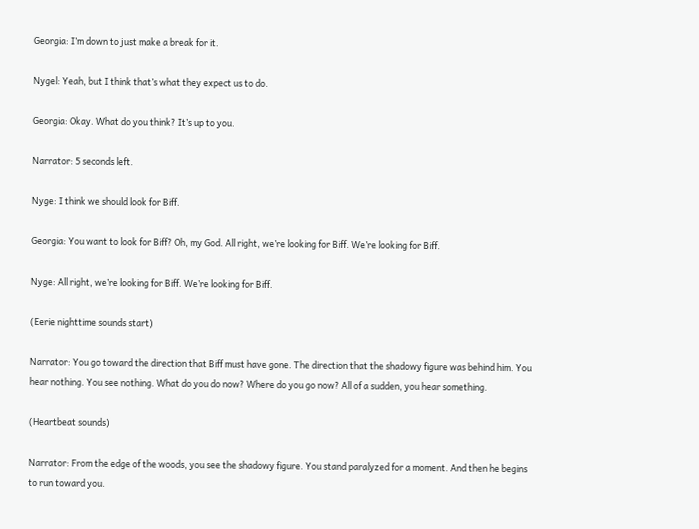Georgia: I’m down to just make a break for it.

Nygel: Yeah, but I think that’s what they expect us to do.

Georgia: Okay. What do you think? It’s up to you.

Narrator: 5 seconds left.

Nyge: I think we should look for Biff.

Georgia: You want to look for Biff? Oh, my God. All right, we’re looking for Biff. We’re looking for Biff.

Nyge: All right, we’re looking for Biff. We’re looking for Biff.

(Eerie nighttime sounds start)

Narrator: You go toward the direction that Biff must have gone. The direction that the shadowy figure was behind him. You hear nothing. You see nothing. What do you do now? Where do you go now? All of a sudden, you hear something.

(Heartbeat sounds)

Narrator: From the edge of the woods, you see the shadowy figure. You stand paralyzed for a moment. And then he begins to run toward you.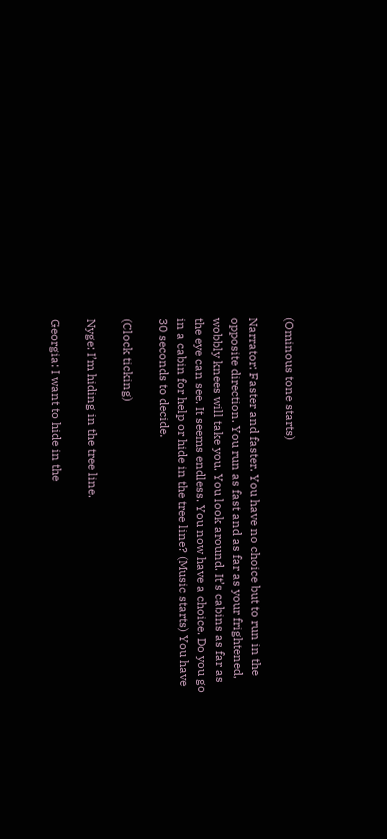(Ominous tone starts)

Narrator: Faster and faster. You have no choice but to run in the opposite direction. You run as fast and as far as your frightened, wobbly knees will take you. You look around. It’s cabins as far as the eye can see. It seems endless. You now have a choice. Do you go in a cabin for help or hide in the tree line? (Music starts) You have 30 seconds to decide.

(Clock ticking)

Nyge: I’m hiding in the tree line.

Georgia: I want to hide in the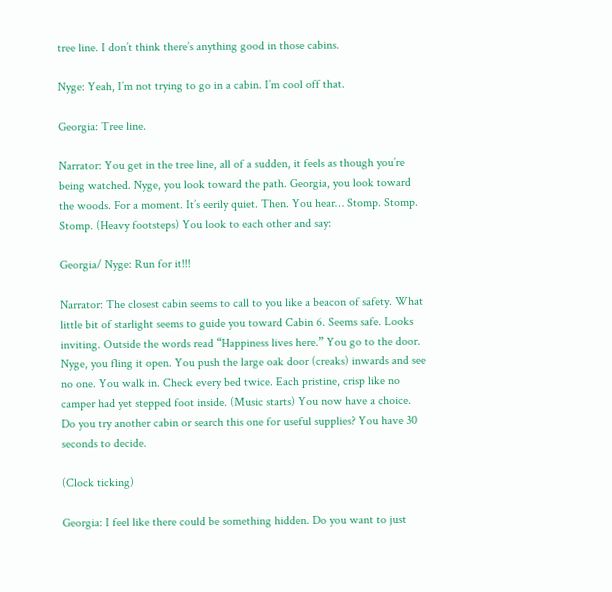tree line. I don’t think there’s anything good in those cabins.

Nyge: Yeah, I’m not trying to go in a cabin. I’m cool off that.

Georgia: Tree line.

Narrator: You get in the tree line, all of a sudden, it feels as though you’re being watched. Nyge, you look toward the path. Georgia, you look toward the woods. For a moment. It’s eerily quiet. Then. You hear… Stomp. Stomp. Stomp. (Heavy footsteps) You look to each other and say:

Georgia/ Nyge: Run for it!!!

Narrator: The closest cabin seems to call to you like a beacon of safety. What little bit of starlight seems to guide you toward Cabin 6. Seems safe. Looks inviting. Outside the words read “Happiness lives here.” You go to the door. Nyge, you fling it open. You push the large oak door (creaks) inwards and see no one. You walk in. Check every bed twice. Each pristine, crisp like no camper had yet stepped foot inside. (Music starts) You now have a choice. Do you try another cabin or search this one for useful supplies? You have 30 seconds to decide.

(Clock ticking)

Georgia: I feel like there could be something hidden. Do you want to just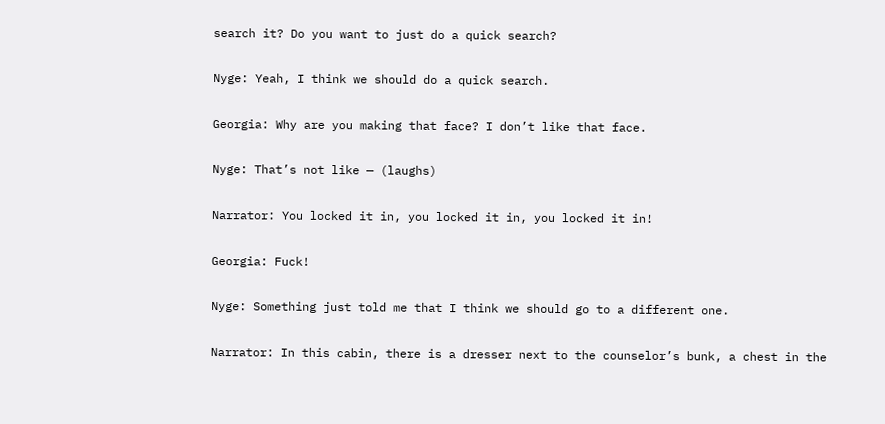search it? Do you want to just do a quick search?

Nyge: Yeah, I think we should do a quick search.

Georgia: Why are you making that face? I don’t like that face.

Nyge: That’s not like — (laughs)

Narrator: You locked it in, you locked it in, you locked it in!

Georgia: Fuck!

Nyge: Something just told me that I think we should go to a different one.

Narrator: In this cabin, there is a dresser next to the counselor’s bunk, a chest in the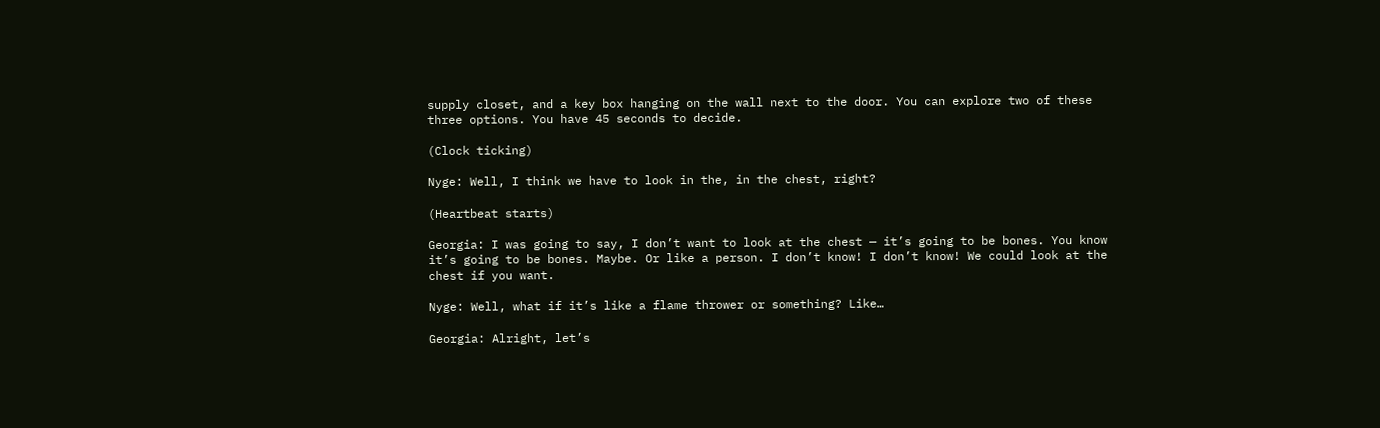supply closet, and a key box hanging on the wall next to the door. You can explore two of these three options. You have 45 seconds to decide.

(Clock ticking)

Nyge: Well, I think we have to look in the, in the chest, right?

(Heartbeat starts)

Georgia: I was going to say, I don’t want to look at the chest — it’s going to be bones. You know it’s going to be bones. Maybe. Or like a person. I don’t know! I don’t know! We could look at the chest if you want.

Nyge: Well, what if it’s like a flame thrower or something? Like…

Georgia: Alright, let’s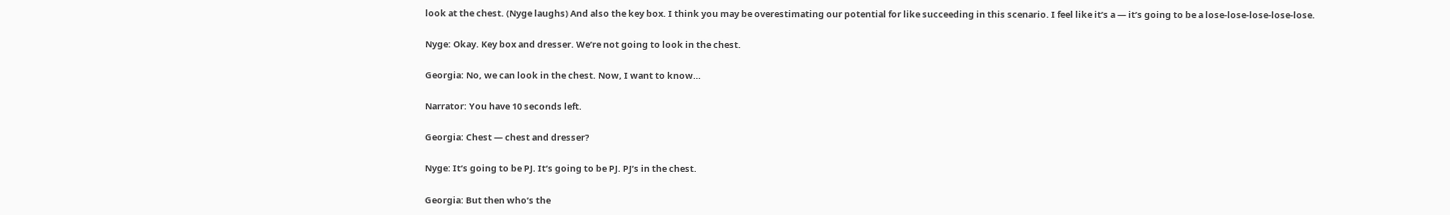look at the chest. (Nyge laughs) And also the key box. I think you may be overestimating our potential for like succeeding in this scenario. I feel like it’s a — it’s going to be a lose-lose-lose-lose-lose.

Nyge: Okay. Key box and dresser. We’re not going to look in the chest.

Georgia: No, we can look in the chest. Now, I want to know…

Narrator: You have 10 seconds left.

Georgia: Chest — chest and dresser?

Nyge: It’s going to be PJ. It’s going to be PJ. PJ’s in the chest.

Georgia: But then who’s the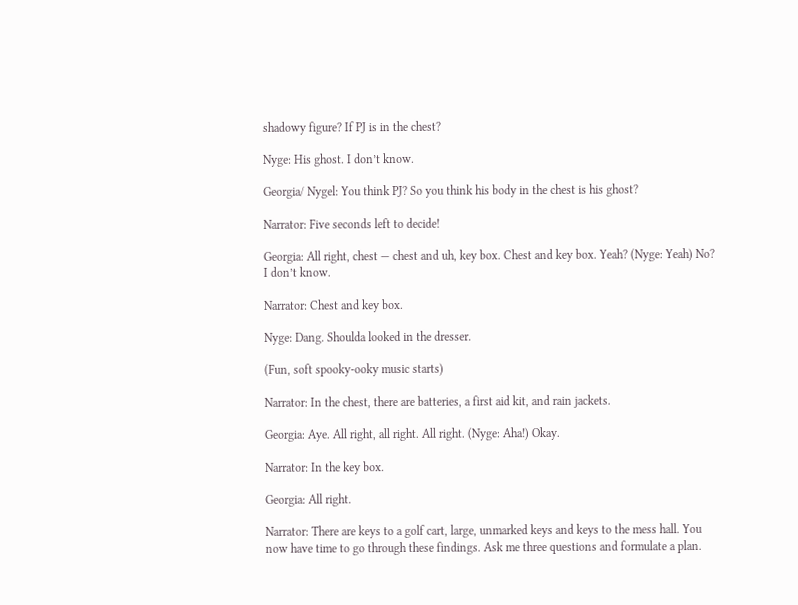shadowy figure? If PJ is in the chest?

Nyge: His ghost. I don’t know.

Georgia/ Nygel: You think PJ? So you think his body in the chest is his ghost?

Narrator: Five seconds left to decide!

Georgia: All right, chest — chest and uh, key box. Chest and key box. Yeah? (Nyge: Yeah) No? I don’t know.

Narrator: Chest and key box.

Nyge: Dang. Shoulda looked in the dresser.

(Fun, soft spooky-ooky music starts)

Narrator: In the chest, there are batteries, a first aid kit, and rain jackets.

Georgia: Aye. All right, all right. All right. (Nyge: Aha!) Okay.

Narrator: In the key box.

Georgia: All right.

Narrator: There are keys to a golf cart, large, unmarked keys and keys to the mess hall. You now have time to go through these findings. Ask me three questions and formulate a plan.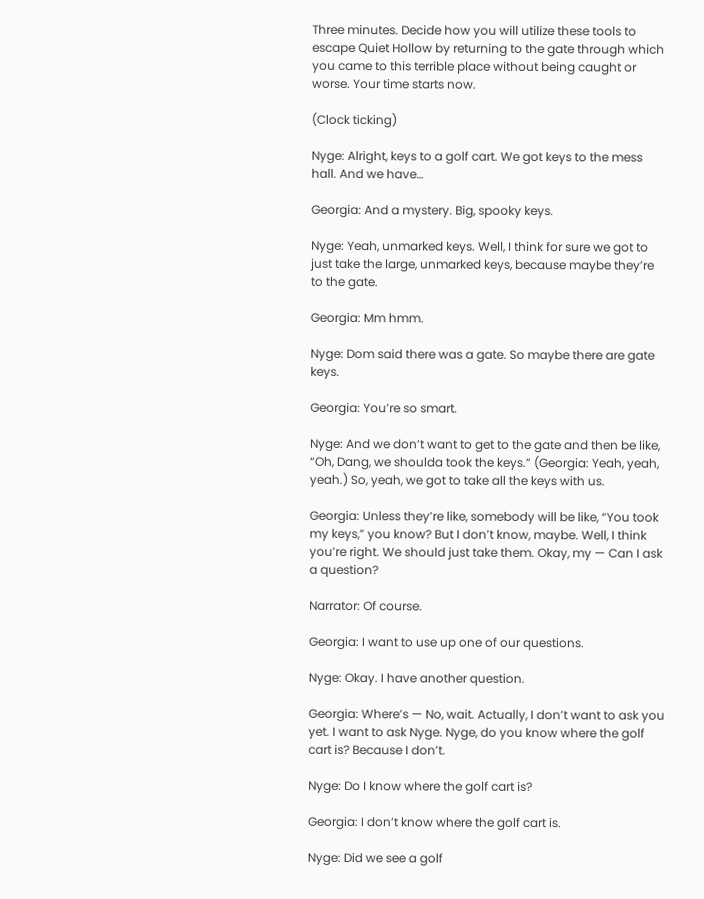Three minutes. Decide how you will utilize these tools to escape Quiet Hollow by returning to the gate through which you came to this terrible place without being caught or worse. Your time starts now.

(Clock ticking)

Nyge: Alright, keys to a golf cart. We got keys to the mess hall. And we have…

Georgia: And a mystery. Big, spooky keys.

Nyge: Yeah, unmarked keys. Well, I think for sure we got to just take the large, unmarked keys, because maybe they’re to the gate.

Georgia: Mm hmm.

Nyge: Dom said there was a gate. So maybe there are gate keys.

Georgia: You’re so smart.

Nyge: And we don’t want to get to the gate and then be like, “Oh, Dang, we shoulda took the keys.” (Georgia: Yeah, yeah, yeah.) So, yeah, we got to take all the keys with us.

Georgia: Unless they’re like, somebody will be like, “You took my keys,” you know? But I don’t know, maybe. Well, I think you’re right. We should just take them. Okay, my — Can I ask a question?

Narrator: Of course.

Georgia: I want to use up one of our questions.

Nyge: Okay. I have another question.

Georgia: Where’s — No, wait. Actually, I don’t want to ask you yet. I want to ask Nyge. Nyge, do you know where the golf cart is? Because I don’t.

Nyge: Do I know where the golf cart is?

Georgia: I don’t know where the golf cart is.

Nyge: Did we see a golf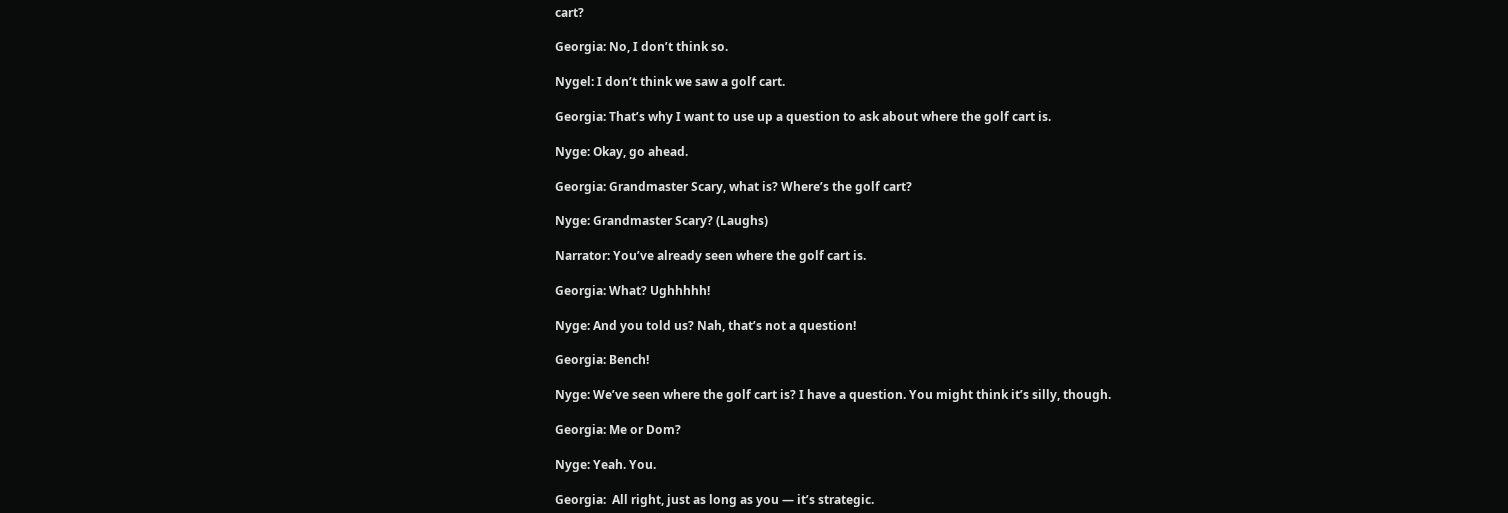cart?

Georgia: No, I don’t think so.

Nygel: I don’t think we saw a golf cart.

Georgia: That’s why I want to use up a question to ask about where the golf cart is.

Nyge: Okay, go ahead.

Georgia: Grandmaster Scary, what is? Where’s the golf cart?

Nyge: Grandmaster Scary? (Laughs)

Narrator: You’ve already seen where the golf cart is.

Georgia: What? Ughhhhh!

Nyge: And you told us? Nah, that’s not a question!

Georgia: Bench!

Nyge: We’ve seen where the golf cart is? I have a question. You might think it’s silly, though.

Georgia: Me or Dom?

Nyge: Yeah. You.

Georgia:  All right, just as long as you — it’s strategic.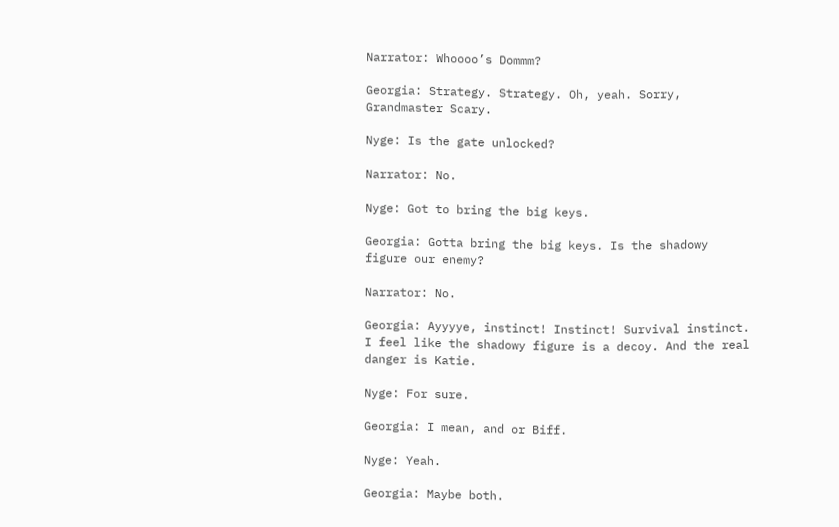Narrator: Whoooo’s Dommm?

Georgia: Strategy. Strategy. Oh, yeah. Sorry, Grandmaster Scary.

Nyge: Is the gate unlocked?

Narrator: No.

Nyge: Got to bring the big keys.

Georgia: Gotta bring the big keys. Is the shadowy figure our enemy?

Narrator: No.

Georgia: Ayyyye, instinct! Instinct! Survival instinct. I feel like the shadowy figure is a decoy. And the real danger is Katie.

Nyge: For sure.

Georgia: I mean, and or Biff.

Nyge: Yeah.

Georgia: Maybe both.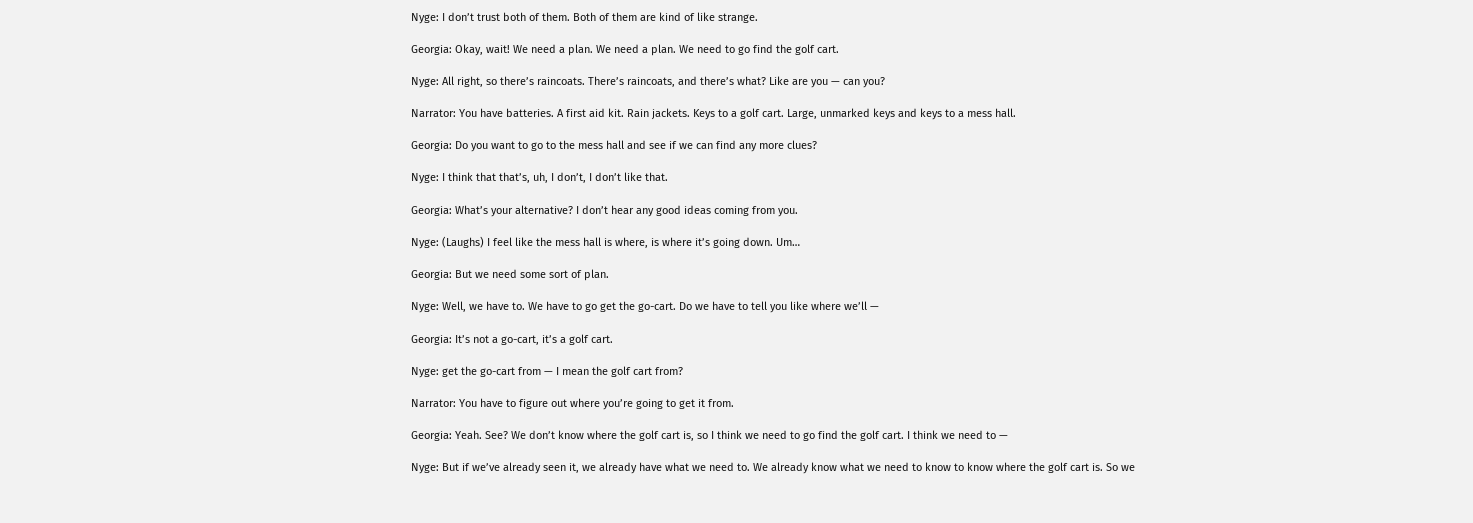Nyge: I don’t trust both of them. Both of them are kind of like strange.

Georgia: Okay, wait! We need a plan. We need a plan. We need to go find the golf cart.

Nyge: All right, so there’s raincoats. There’s raincoats, and there’s what? Like are you — can you?

Narrator: You have batteries. A first aid kit. Rain jackets. Keys to a golf cart. Large, unmarked keys and keys to a mess hall.

Georgia: Do you want to go to the mess hall and see if we can find any more clues?

Nyge: I think that that’s, uh, I don’t, I don’t like that.

Georgia: What’s your alternative? I don’t hear any good ideas coming from you.

Nyge: (Laughs) I feel like the mess hall is where, is where it’s going down. Um…

Georgia: But we need some sort of plan.

Nyge: Well, we have to. We have to go get the go-cart. Do we have to tell you like where we’ll —

Georgia: It’s not a go-cart, it’s a golf cart.

Nyge: get the go-cart from — I mean the golf cart from?

Narrator: You have to figure out where you’re going to get it from.

Georgia: Yeah. See? We don’t know where the golf cart is, so I think we need to go find the golf cart. I think we need to —

Nyge: But if we’ve already seen it, we already have what we need to. We already know what we need to know to know where the golf cart is. So we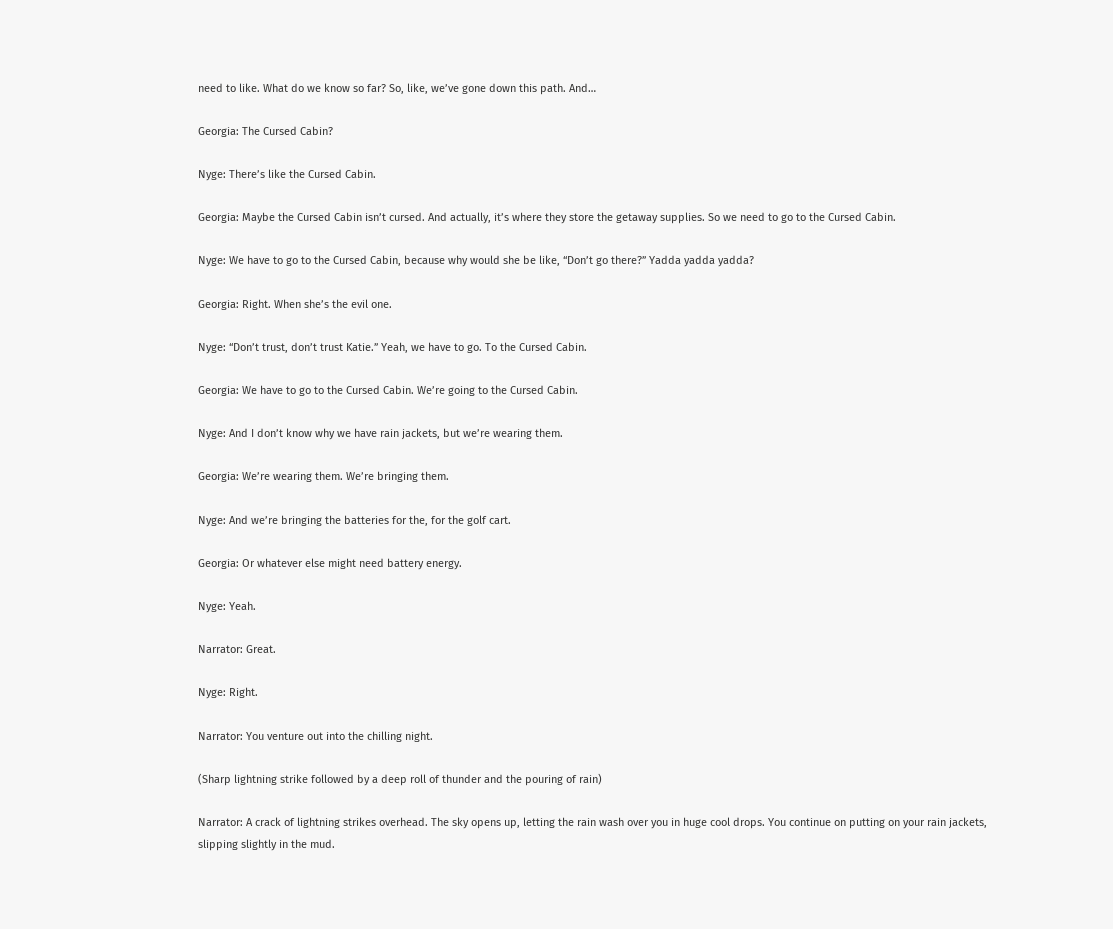need to like. What do we know so far? So, like, we’ve gone down this path. And…

Georgia: The Cursed Cabin?

Nyge: There’s like the Cursed Cabin.

Georgia: Maybe the Cursed Cabin isn’t cursed. And actually, it’s where they store the getaway supplies. So we need to go to the Cursed Cabin.

Nyge: We have to go to the Cursed Cabin, because why would she be like, “Don’t go there?” Yadda yadda yadda?

Georgia: Right. When she’s the evil one.

Nyge: “Don’t trust, don’t trust Katie.” Yeah, we have to go. To the Cursed Cabin.

Georgia: We have to go to the Cursed Cabin. We’re going to the Cursed Cabin.

Nyge: And I don’t know why we have rain jackets, but we’re wearing them.

Georgia: We’re wearing them. We’re bringing them.

Nyge: And we’re bringing the batteries for the, for the golf cart.

Georgia: Or whatever else might need battery energy.

Nyge: Yeah.

Narrator: Great.

Nyge: Right.

Narrator: You venture out into the chilling night.

(Sharp lightning strike followed by a deep roll of thunder and the pouring of rain)

Narrator: A crack of lightning strikes overhead. The sky opens up, letting the rain wash over you in huge cool drops. You continue on putting on your rain jackets, slipping slightly in the mud.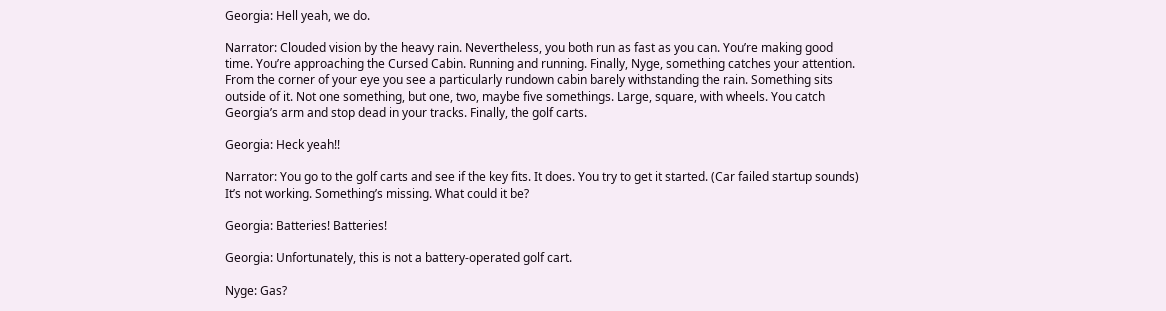Georgia: Hell yeah, we do.

Narrator: Clouded vision by the heavy rain. Nevertheless, you both run as fast as you can. You’re making good time. You’re approaching the Cursed Cabin. Running and running. Finally, Nyge, something catches your attention. From the corner of your eye you see a particularly rundown cabin barely withstanding the rain. Something sits outside of it. Not one something, but one, two, maybe five somethings. Large, square, with wheels. You catch Georgia’s arm and stop dead in your tracks. Finally, the golf carts.

Georgia: Heck yeah!!

Narrator: You go to the golf carts and see if the key fits. It does. You try to get it started. (Car failed startup sounds) It’s not working. Something’s missing. What could it be?

Georgia: Batteries! Batteries!

Georgia: Unfortunately, this is not a battery-operated golf cart.

Nyge: Gas?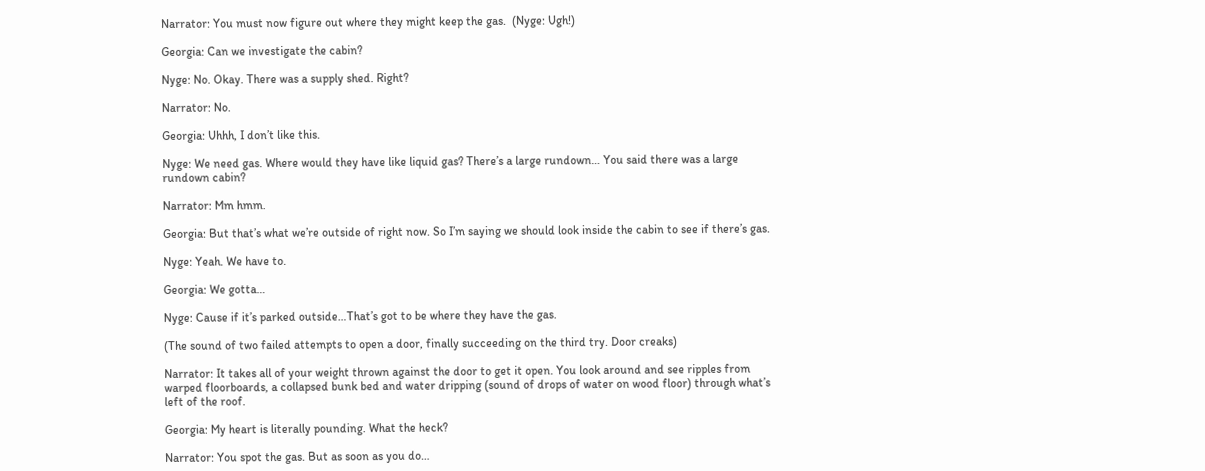Narrator: You must now figure out where they might keep the gas.  (Nyge: Ugh!)

Georgia: Can we investigate the cabin?

Nyge: No. Okay. There was a supply shed. Right?

Narrator: No.

Georgia: Uhhh, I don’t like this.

Nyge: We need gas. Where would they have like liquid gas? There’s a large rundown… You said there was a large rundown cabin?

Narrator: Mm hmm.

Georgia: But that’s what we’re outside of right now. So I’m saying we should look inside the cabin to see if there’s gas.

Nyge: Yeah. We have to.

Georgia: We gotta…

Nyge: Cause if it’s parked outside…That’s got to be where they have the gas.

(The sound of two failed attempts to open a door, finally succeeding on the third try. Door creaks)

Narrator: It takes all of your weight thrown against the door to get it open. You look around and see ripples from warped floorboards, a collapsed bunk bed and water dripping (sound of drops of water on wood floor) through what’s left of the roof.

Georgia: My heart is literally pounding. What the heck?

Narrator: You spot the gas. But as soon as you do…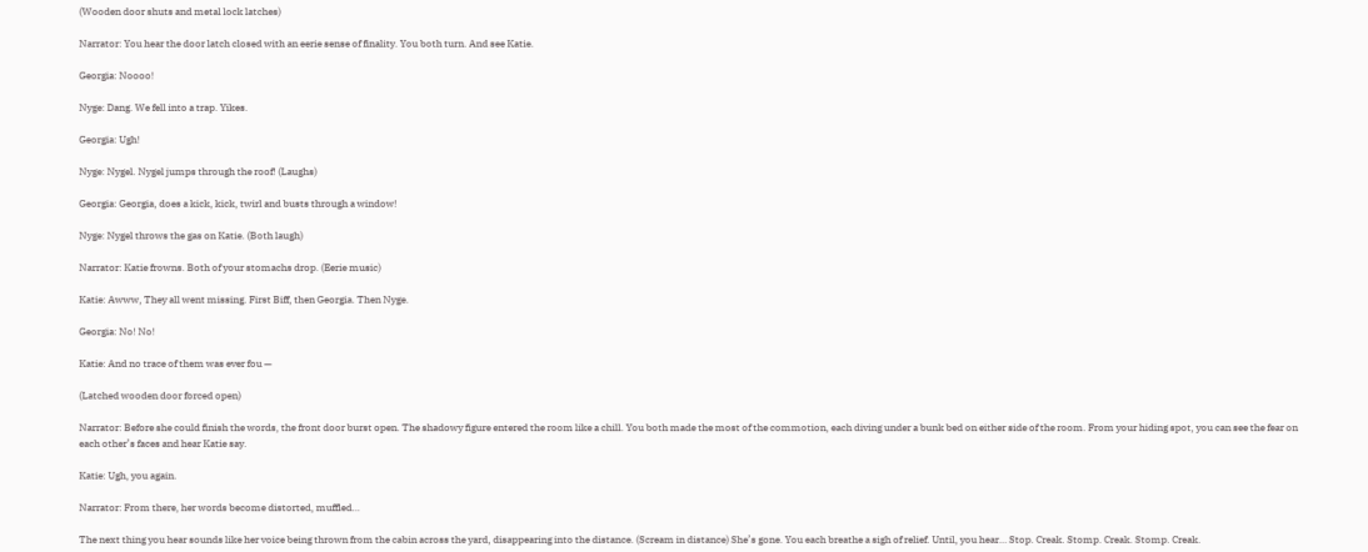(Wooden door shuts and metal lock latches)

Narrator: You hear the door latch closed with an eerie sense of finality. You both turn. And see Katie.

Georgia: Noooo!

Nyge: Dang. We fell into a trap. Yikes.

Georgia: Ugh!

Nyge: Nygel. Nygel jumps through the roof! (Laughs)

Georgia: Georgia, does a kick, kick, twirl and busts through a window!

Nyge: Nygel throws the gas on Katie. (Both laugh)

Narrator: Katie frowns. Both of your stomachs drop. (Eerie music)

Katie: Awww, They all went missing. First Biff, then Georgia. Then Nyge.

Georgia: No! No!

Katie: And no trace of them was ever fou —

(Latched wooden door forced open)

Narrator: Before she could finish the words, the front door burst open. The shadowy figure entered the room like a chill. You both made the most of the commotion, each diving under a bunk bed on either side of the room. From your hiding spot, you can see the fear on each other’s faces and hear Katie say.

Katie: Ugh, you again.

Narrator: From there, her words become distorted, muffled…

The next thing you hear sounds like her voice being thrown from the cabin across the yard, disappearing into the distance. (Scream in distance) She’s gone. You each breathe a sigh of relief. Until, you hear… Stop. Creak. Stomp. Creak. Stomp. Creak.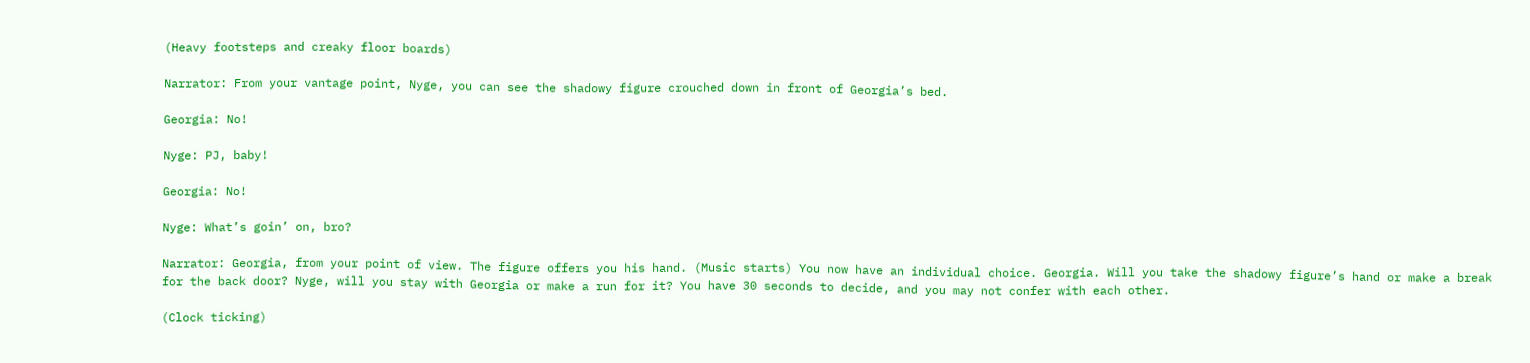(Heavy footsteps and creaky floor boards)

Narrator: From your vantage point, Nyge, you can see the shadowy figure crouched down in front of Georgia’s bed.

Georgia: No!

Nyge: PJ, baby!

Georgia: No!

Nyge: What’s goin’ on, bro?

Narrator: Georgia, from your point of view. The figure offers you his hand. (Music starts) You now have an individual choice. Georgia. Will you take the shadowy figure’s hand or make a break for the back door? Nyge, will you stay with Georgia or make a run for it? You have 30 seconds to decide, and you may not confer with each other.

(Clock ticking)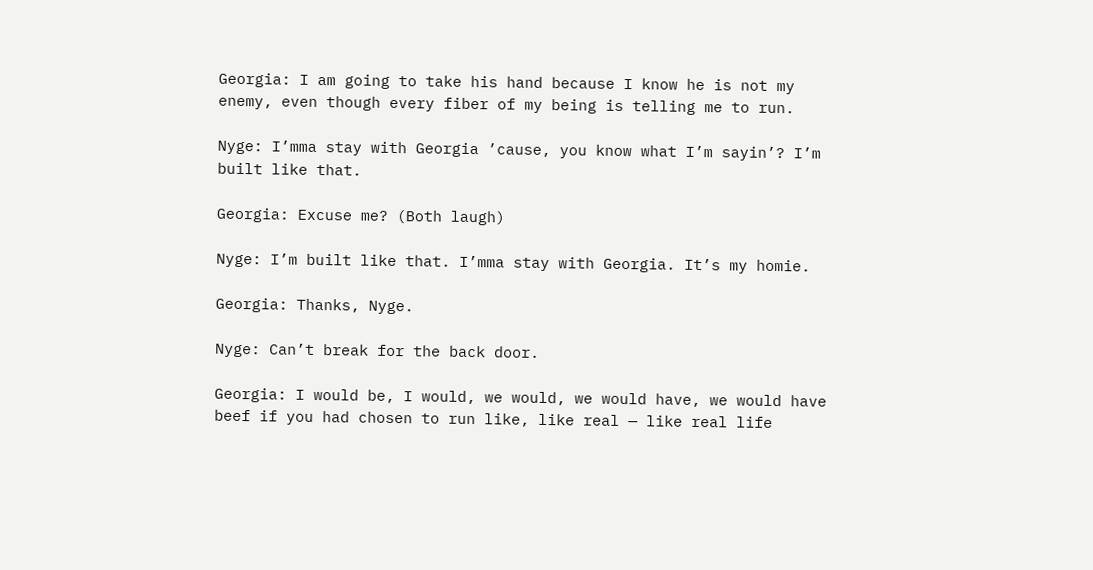Georgia: I am going to take his hand because I know he is not my enemy, even though every fiber of my being is telling me to run.

Nyge: I’mma stay with Georgia ’cause, you know what I’m sayin’? I’m built like that.

Georgia: Excuse me? (Both laugh)

Nyge: I’m built like that. I’mma stay with Georgia. It’s my homie.

Georgia: Thanks, Nyge.

Nyge: Can’t break for the back door.

Georgia: I would be, I would, we would, we would have, we would have beef if you had chosen to run like, like real — like real life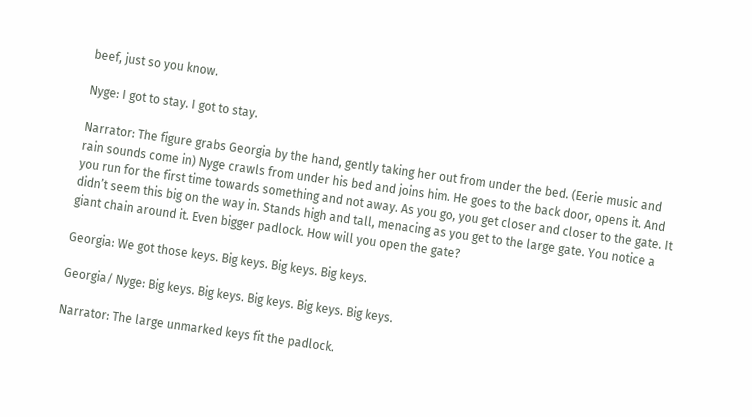beef, just so you know.

Nyge: I got to stay. I got to stay.

Narrator: The figure grabs Georgia by the hand, gently taking her out from under the bed. (Eerie music and rain sounds come in) Nyge crawls from under his bed and joins him. He goes to the back door, opens it. And you run for the first time towards something and not away. As you go, you get closer and closer to the gate. It didn’t seem this big on the way in. Stands high and tall, menacing as you get to the large gate. You notice a giant chain around it. Even bigger padlock. How will you open the gate?

Georgia: We got those keys. Big keys. Big keys. Big keys.

Georgia/ Nyge: Big keys. Big keys. Big keys. Big keys. Big keys.

Narrator: The large unmarked keys fit the padlock.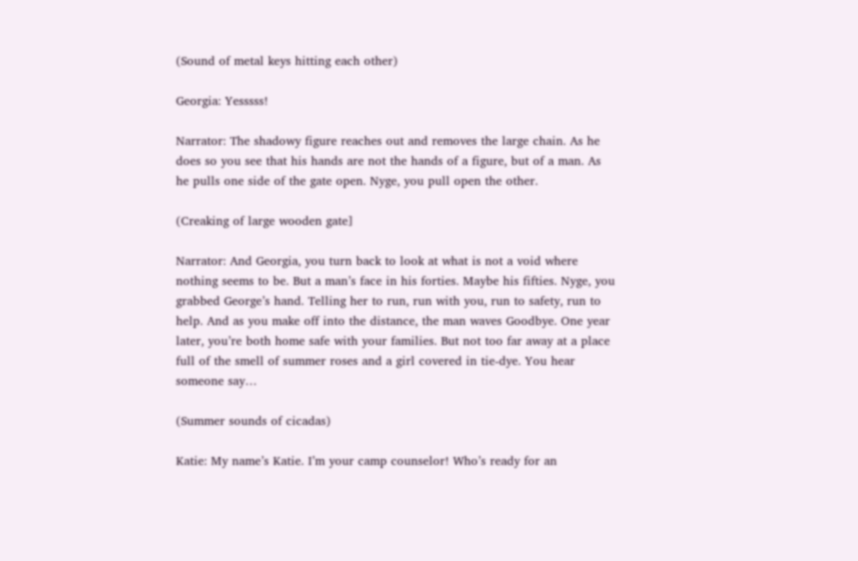(Sound of metal keys hitting each other)

Georgia: Yesssss!

Narrator: The shadowy figure reaches out and removes the large chain. As he does so you see that his hands are not the hands of a figure, but of a man. As he pulls one side of the gate open. Nyge, you pull open the other.

(Creaking of large wooden gate]

Narrator: And Georgia, you turn back to look at what is not a void where nothing seems to be. But a man’s face in his forties. Maybe his fifties. Nyge, you grabbed George’s hand. Telling her to run, run with you, run to safety, run to help. And as you make off into the distance, the man waves Goodbye. One year later, you’re both home safe with your families. But not too far away at a place full of the smell of summer roses and a girl covered in tie-dye. You hear someone say…

(Summer sounds of cicadas)

Katie: My name’s Katie. I’m your camp counselor! Who’s ready for an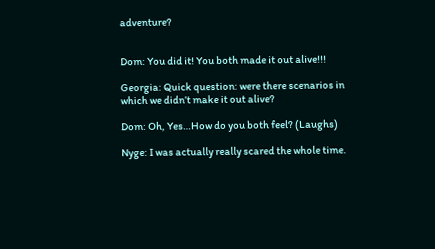adventure?


Dom: You did it! You both made it out alive!!!

Georgia: Quick question: were there scenarios in which we didn’t make it out alive?

Dom: Oh, Yes…How do you both feel? (Laughs)

Nyge: I was actually really scared the whole time.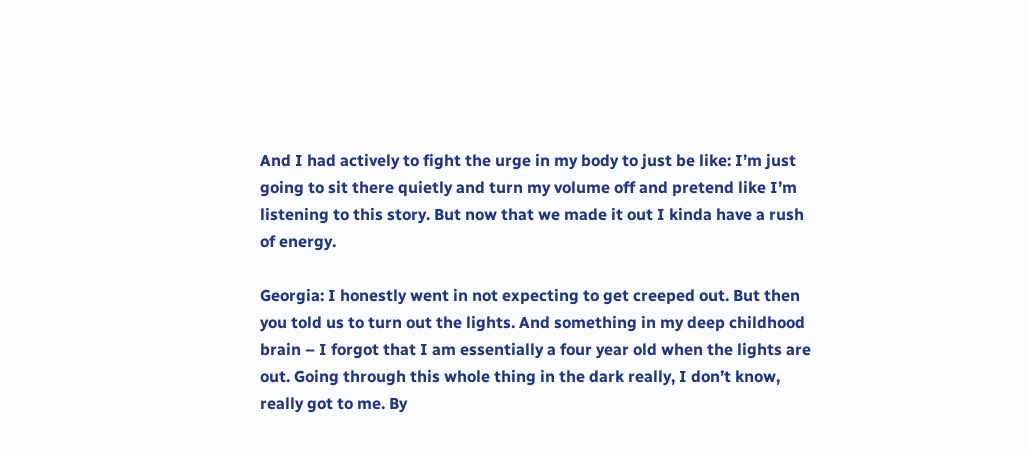And I had actively to fight the urge in my body to just be like: I’m just going to sit there quietly and turn my volume off and pretend like I’m listening to this story. But now that we made it out I kinda have a rush of energy.

Georgia: I honestly went in not expecting to get creeped out. But then you told us to turn out the lights. And something in my deep childhood brain – I forgot that I am essentially a four year old when the lights are out. Going through this whole thing in the dark really, I don’t know, really got to me. By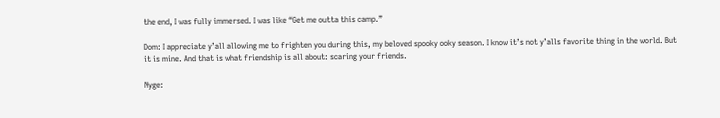the end, I was fully immersed. I was like “Get me outta this camp.”

Dom: I appreciate y’all allowing me to frighten you during this, my beloved spooky ooky season. I know it’s not y’alls favorite thing in the world. But it is mine. And that is what friendship is all about: scaring your friends.

Nyge: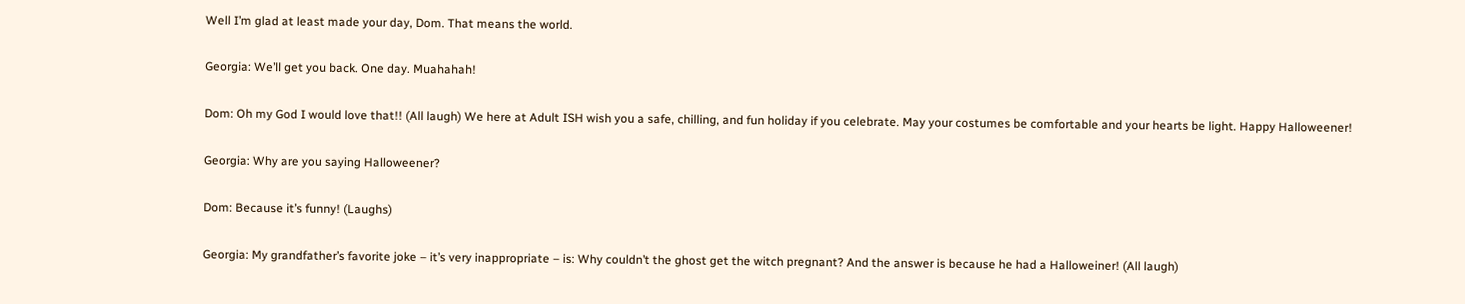Well I’m glad at least made your day, Dom. That means the world.

Georgia: We’ll get you back. One day. Muahahah!

Dom: Oh my God I would love that!! (All laugh) We here at Adult ISH wish you a safe, chilling, and fun holiday if you celebrate. May your costumes be comfortable and your hearts be light. Happy Halloweener!

Georgia: Why are you saying Halloweener?

Dom: Because it’s funny! (Laughs)

Georgia: My grandfather’s favorite joke – it’s very inappropriate – is: Why couldn’t the ghost get the witch pregnant? And the answer is because he had a Halloweiner! (All laugh)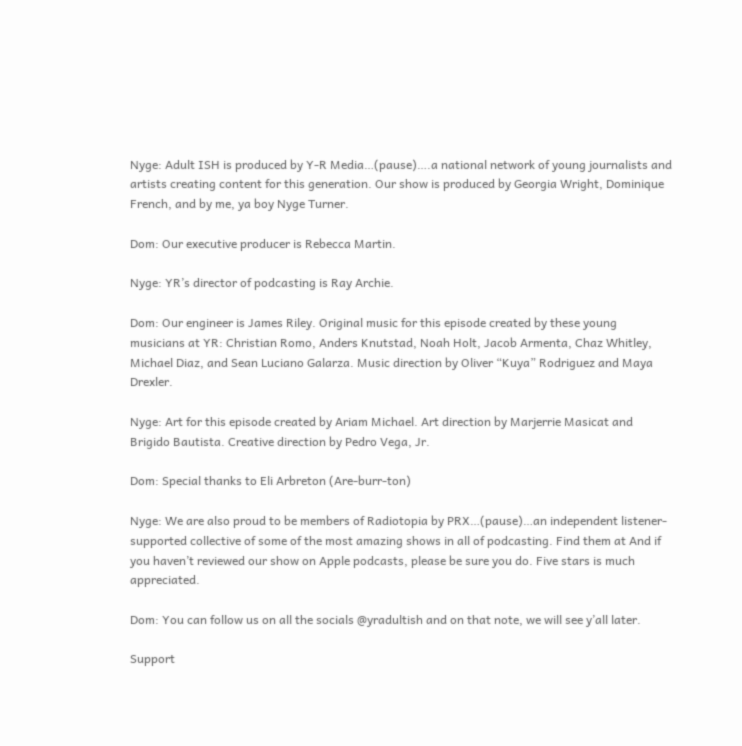Nyge: Adult ISH is produced by Y-R Media…(pause)….a national network of young journalists and artists creating content for this generation. Our show is produced by Georgia Wright, Dominique French, and by me, ya boy Nyge Turner.

Dom: Our executive producer is Rebecca Martin.

Nyge: YR’s director of podcasting is Ray Archie.

Dom: Our engineer is James Riley. Original music for this episode created by these young musicians at YR: Christian Romo, Anders Knutstad, Noah Holt, Jacob Armenta, Chaz Whitley, Michael Diaz, and Sean Luciano Galarza. Music direction by Oliver “Kuya” Rodriguez and Maya Drexler.

Nyge: Art for this episode created by Ariam Michael. Art direction by Marjerrie Masicat and Brigido Bautista. Creative direction by Pedro Vega, Jr.

Dom: Special thanks to Eli Arbreton (Are-burr-ton)

Nyge: We are also proud to be members of Radiotopia by PRX…(pause)…an independent listener-supported collective of some of the most amazing shows in all of podcasting. Find them at And if you haven’t reviewed our show on Apple podcasts, please be sure you do. Five stars is much appreciated.

Dom: You can follow us on all the socials @yradultish and on that note, we will see y’all later.

Support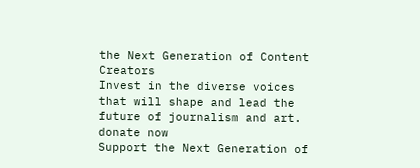the Next Generation of Content Creators
Invest in the diverse voices that will shape and lead the future of journalism and art.
donate now
Support the Next Generation of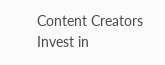Content Creators
Invest in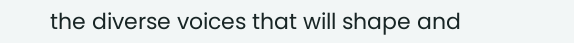the diverse voices that will shape and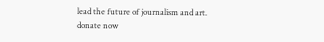lead the future of journalism and art.
donate now